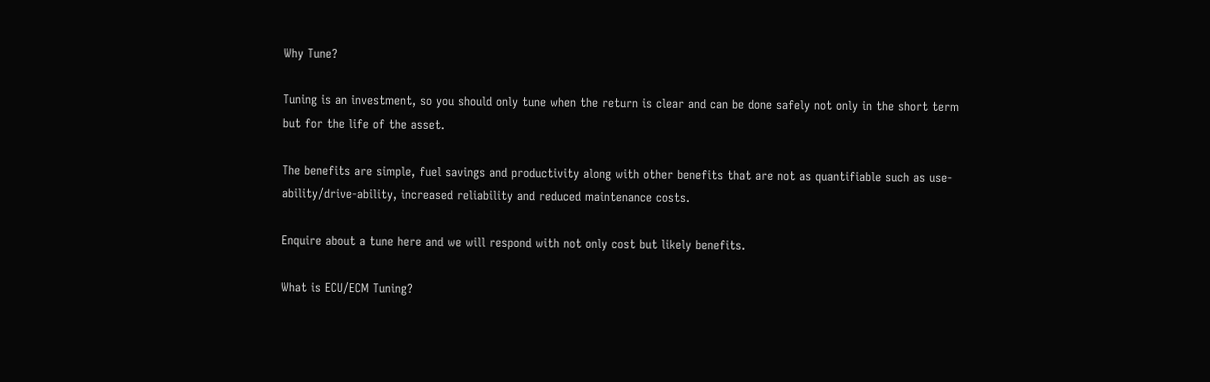Why Tune?

Tuning is an investment, so you should only tune when the return is clear and can be done safely not only in the short term but for the life of the asset.

The benefits are simple, fuel savings and productivity along with other benefits that are not as quantifiable such as use-ability/drive-ability, increased reliability and reduced maintenance costs.

Enquire about a tune here and we will respond with not only cost but likely benefits.

What is ECU/ECM Tuning?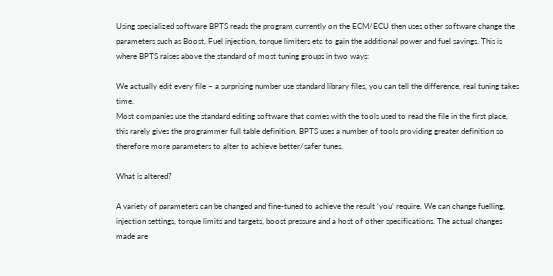Using specialized software BPTS reads the program currently on the ECM/ECU then uses other software change the parameters such as Boost, Fuel injection, torque limiters etc to gain the additional power and fuel savings. This is where BPTS raises above the standard of most tuning groups in two ways:

We actually edit every file – a surprising number use standard library files, you can tell the difference, real tuning takes time.
Most companies use the standard editing software that comes with the tools used to read the file in the first place, this rarely gives the programmer full table definition. BPTS uses a number of tools providing greater definition so therefore more parameters to alter to achieve better/safer tunes.

What is altered?

A variety of parameters can be changed and fine-tuned to achieve the result ‘you’ require. We can change fuelling, injection settings, torque limits and targets, boost pressure and a host of other specifications. The actual changes made are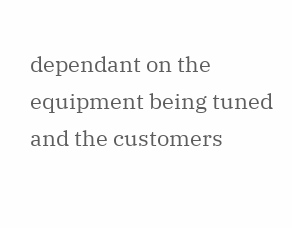dependant on the equipment being tuned and the customers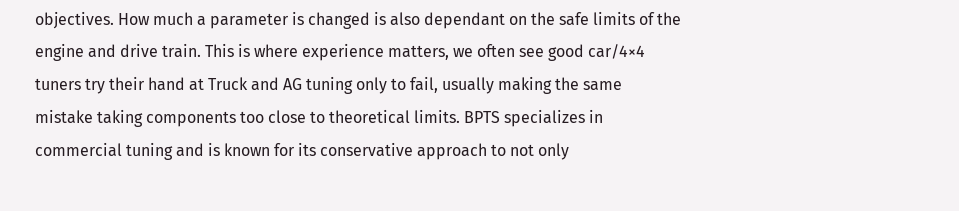objectives. How much a parameter is changed is also dependant on the safe limits of the engine and drive train. This is where experience matters, we often see good car/4×4 tuners try their hand at Truck and AG tuning only to fail, usually making the same mistake taking components too close to theoretical limits. BPTS specializes in commercial tuning and is known for its conservative approach to not only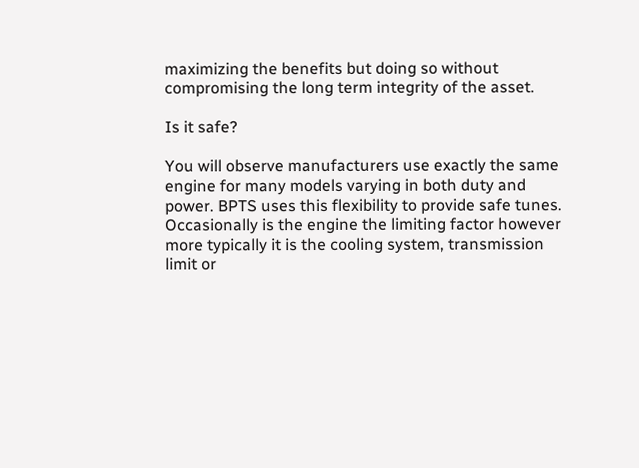maximizing the benefits but doing so without compromising the long term integrity of the asset.

Is it safe?

You will observe manufacturers use exactly the same engine for many models varying in both duty and power. BPTS uses this flexibility to provide safe tunes. Occasionally is the engine the limiting factor however more typically it is the cooling system, transmission limit or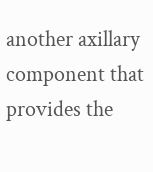another axillary component that provides the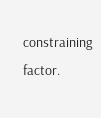constraining factor.